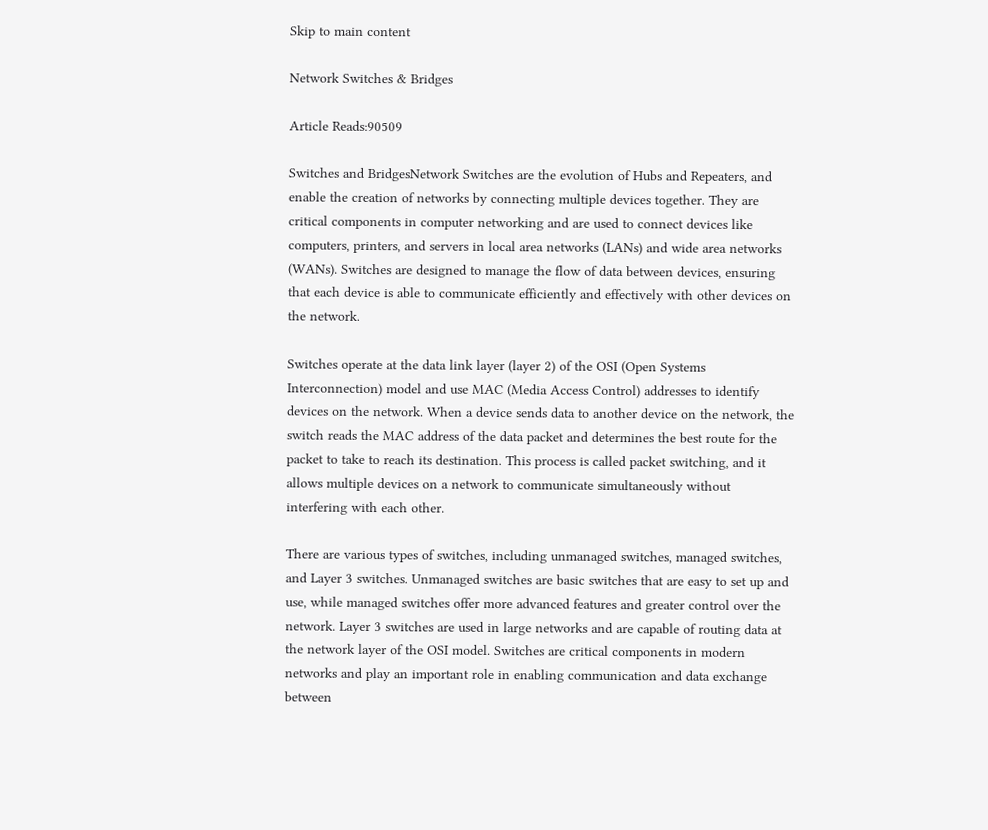Skip to main content

Network Switches & Bridges

Article Reads:90509

Switches and BridgesNetwork Switches are the evolution of Hubs and Repeaters, and enable the creation of networks by connecting multiple devices together. They are critical components in computer networking and are used to connect devices like computers, printers, and servers in local area networks (LANs) and wide area networks (WANs). Switches are designed to manage the flow of data between devices, ensuring that each device is able to communicate efficiently and effectively with other devices on the network.

Switches operate at the data link layer (layer 2) of the OSI (Open Systems Interconnection) model and use MAC (Media Access Control) addresses to identify devices on the network. When a device sends data to another device on the network, the switch reads the MAC address of the data packet and determines the best route for the packet to take to reach its destination. This process is called packet switching, and it allows multiple devices on a network to communicate simultaneously without interfering with each other.

There are various types of switches, including unmanaged switches, managed switches, and Layer 3 switches. Unmanaged switches are basic switches that are easy to set up and use, while managed switches offer more advanced features and greater control over the network. Layer 3 switches are used in large networks and are capable of routing data at the network layer of the OSI model. Switches are critical components in modern networks and play an important role in enabling communication and data exchange between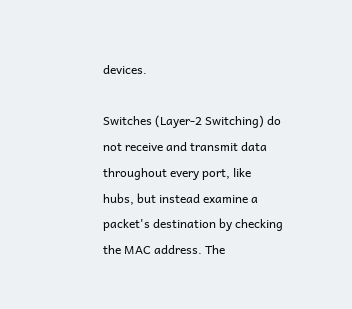devices.

Switches (Layer-2 Switching) do not receive and transmit data throughout every port, like hubs, but instead examine a packet's destination by checking the MAC address. The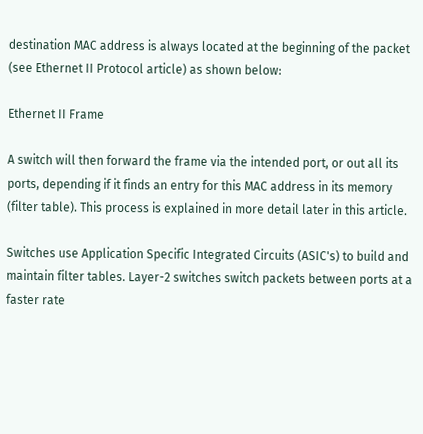destination MAC address is always located at the beginning of the packet (see Ethernet II Protocol article) as shown below:

Ethernet II Frame

A switch will then forward the frame via the intended port, or out all its ports, depending if it finds an entry for this MAC address in its memory (filter table). This process is explained in more detail later in this article.

Switches use Application Specific Integrated Circuits (ASIC's) to build and maintain filter tables. Layer-2 switches switch packets between ports at a faster rate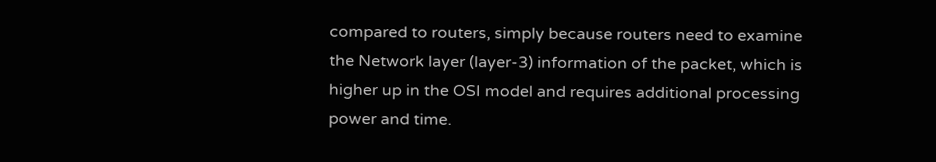compared to routers, simply because routers need to examine the Network layer (layer-3) information of the packet, which is higher up in the OSI model and requires additional processing power and time.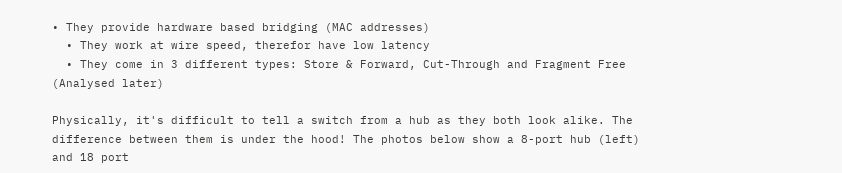• They provide hardware based bridging (MAC addresses)
  • They work at wire speed, therefor have low latency
  • They come in 3 different types: Store & Forward, Cut-Through and Fragment Free (Analysed later)

Physically, it's difficult to tell a switch from a hub as they both look alike. The difference between them is under the hood! The photos below show a 8-port hub (left) and 18 port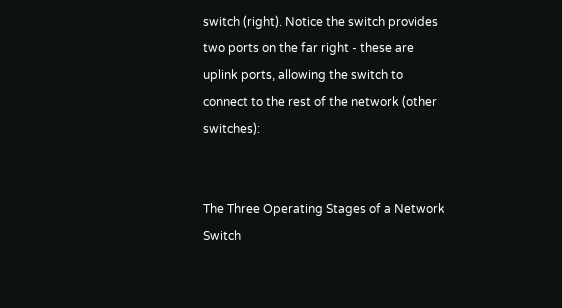switch (right). Notice the switch provides two ports on the far right - these are uplink ports, allowing the switch to connect to the rest of the network (other switches):


The Three Operating Stages of a Network Switch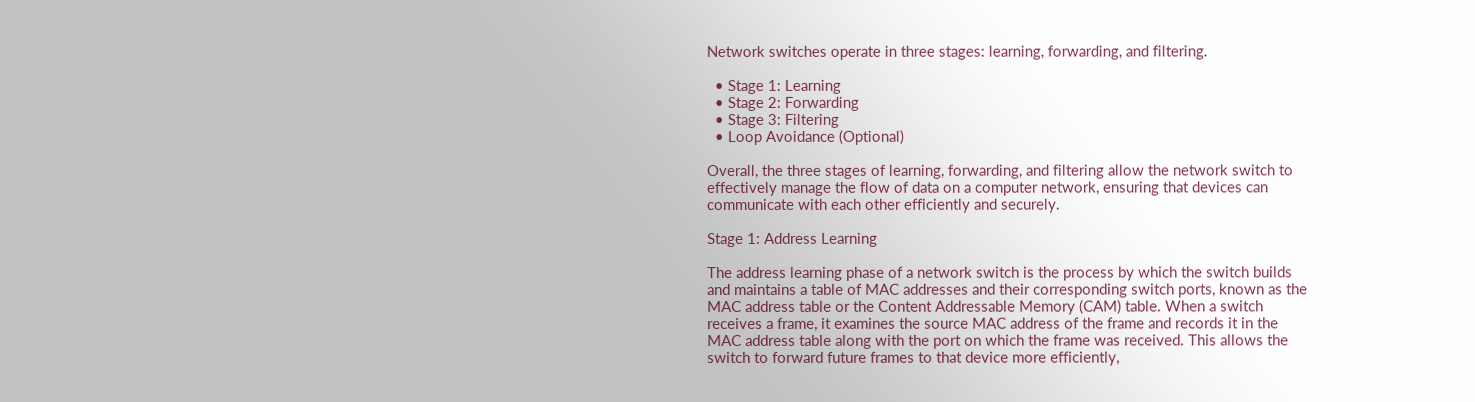Network switches operate in three stages: learning, forwarding, and filtering.

  • Stage 1: Learning
  • Stage 2: Forwarding
  • Stage 3: Filtering
  • Loop Avoidance (Optional)

Overall, the three stages of learning, forwarding, and filtering allow the network switch to effectively manage the flow of data on a computer network, ensuring that devices can communicate with each other efficiently and securely.

Stage 1: Address Learning

The address learning phase of a network switch is the process by which the switch builds and maintains a table of MAC addresses and their corresponding switch ports, known as the MAC address table or the Content Addressable Memory (CAM) table. When a switch receives a frame, it examines the source MAC address of the frame and records it in the MAC address table along with the port on which the frame was received. This allows the switch to forward future frames to that device more efficiently,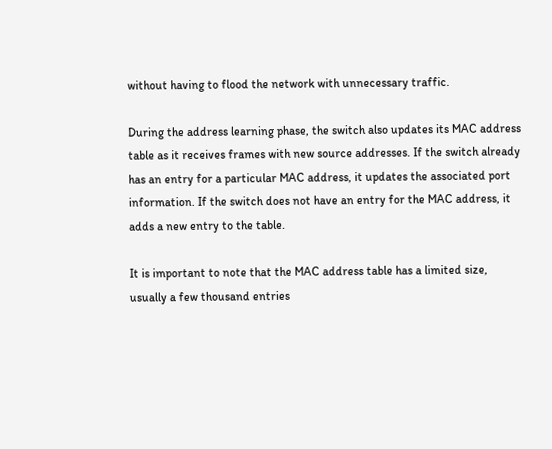without having to flood the network with unnecessary traffic.

During the address learning phase, the switch also updates its MAC address table as it receives frames with new source addresses. If the switch already has an entry for a particular MAC address, it updates the associated port information. If the switch does not have an entry for the MAC address, it adds a new entry to the table.

It is important to note that the MAC address table has a limited size, usually a few thousand entries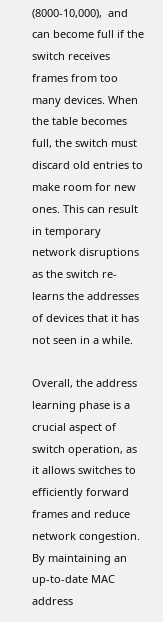(8000-10,000),  and can become full if the switch receives frames from too many devices. When the table becomes full, the switch must discard old entries to make room for new ones. This can result in temporary network disruptions as the switch re-learns the addresses of devices that it has not seen in a while.

Overall, the address learning phase is a crucial aspect of switch operation, as it allows switches to efficiently forward frames and reduce network congestion. By maintaining an up-to-date MAC address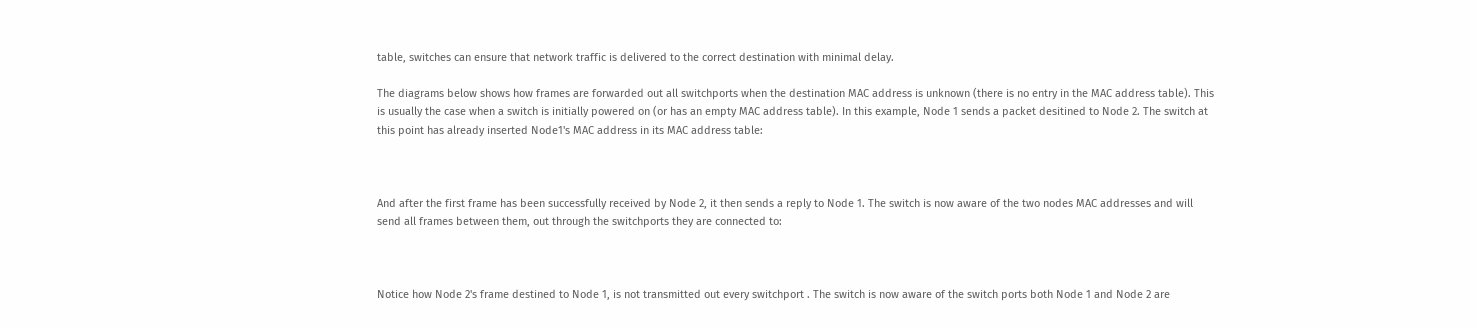table, switches can ensure that network traffic is delivered to the correct destination with minimal delay.

The diagrams below shows how frames are forwarded out all switchports when the destination MAC address is unknown (there is no entry in the MAC address table). This is usually the case when a switch is initially powered on (or has an empty MAC address table). In this example, Node 1 sends a packet desitined to Node 2. The switch at this point has already inserted Node1's MAC address in its MAC address table:



And after the first frame has been successfully received by Node 2, it then sends a reply to Node 1. The switch is now aware of the two nodes MAC addresses and will send all frames between them, out through the switchports they are connected to:



Notice how Node 2's frame destined to Node 1, is not transmitted out every switchport . The switch is now aware of the switch ports both Node 1 and Node 2 are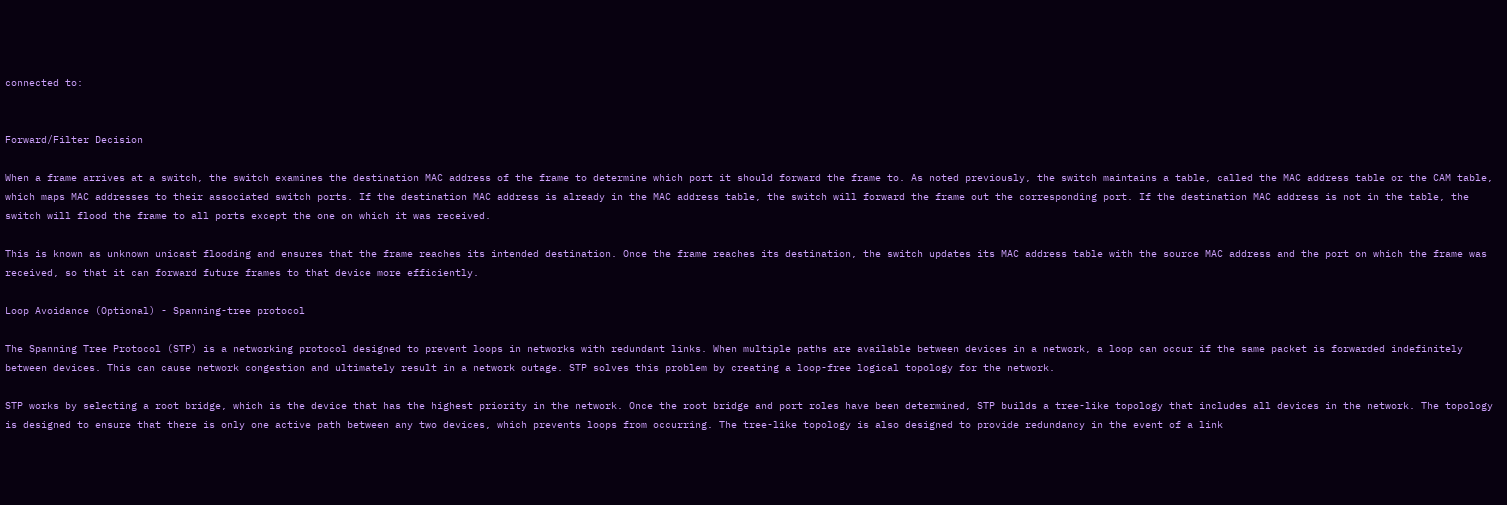connected to:


Forward/Filter Decision

When a frame arrives at a switch, the switch examines the destination MAC address of the frame to determine which port it should forward the frame to. As noted previously, the switch maintains a table, called the MAC address table or the CAM table, which maps MAC addresses to their associated switch ports. If the destination MAC address is already in the MAC address table, the switch will forward the frame out the corresponding port. If the destination MAC address is not in the table, the switch will flood the frame to all ports except the one on which it was received.

This is known as unknown unicast flooding and ensures that the frame reaches its intended destination. Once the frame reaches its destination, the switch updates its MAC address table with the source MAC address and the port on which the frame was received, so that it can forward future frames to that device more efficiently.

Loop Avoidance (Optional) - Spanning-tree protocol

The Spanning Tree Protocol (STP) is a networking protocol designed to prevent loops in networks with redundant links. When multiple paths are available between devices in a network, a loop can occur if the same packet is forwarded indefinitely between devices. This can cause network congestion and ultimately result in a network outage. STP solves this problem by creating a loop-free logical topology for the network.

STP works by selecting a root bridge, which is the device that has the highest priority in the network. Once the root bridge and port roles have been determined, STP builds a tree-like topology that includes all devices in the network. The topology is designed to ensure that there is only one active path between any two devices, which prevents loops from occurring. The tree-like topology is also designed to provide redundancy in the event of a link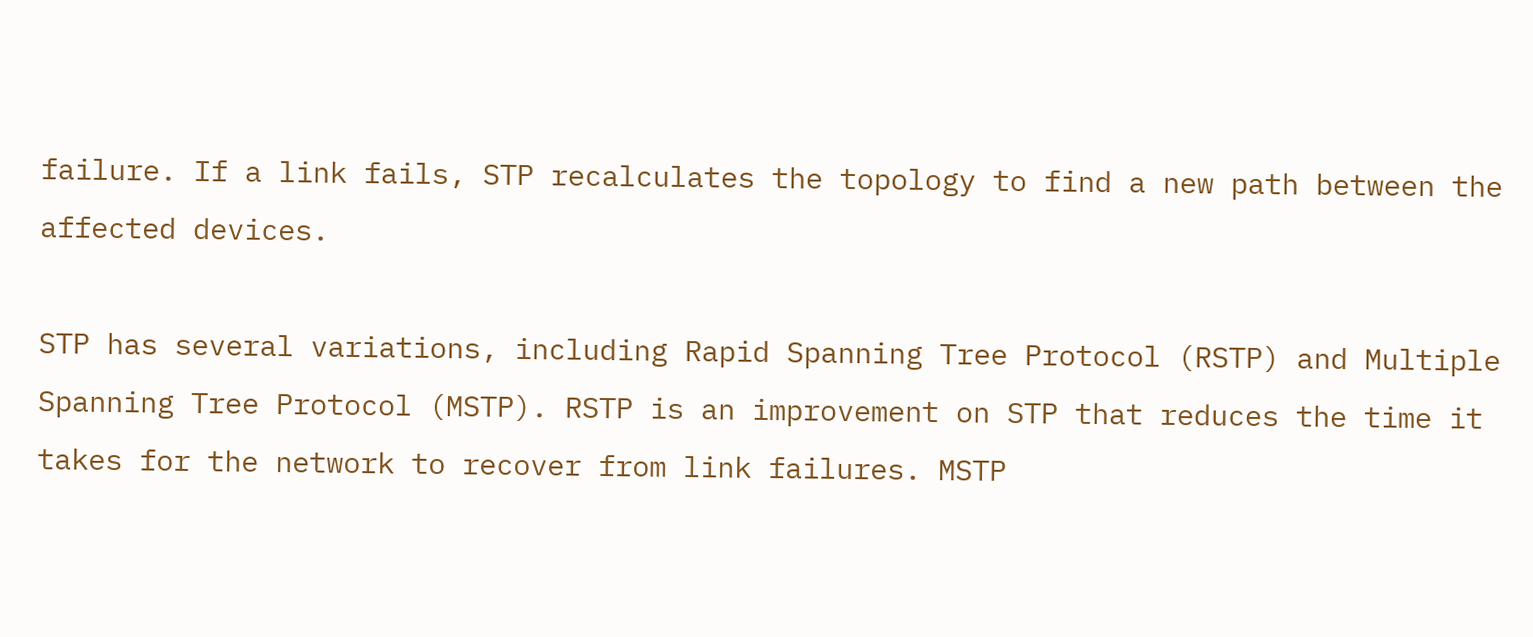failure. If a link fails, STP recalculates the topology to find a new path between the affected devices.

STP has several variations, including Rapid Spanning Tree Protocol (RSTP) and Multiple Spanning Tree Protocol (MSTP). RSTP is an improvement on STP that reduces the time it takes for the network to recover from link failures. MSTP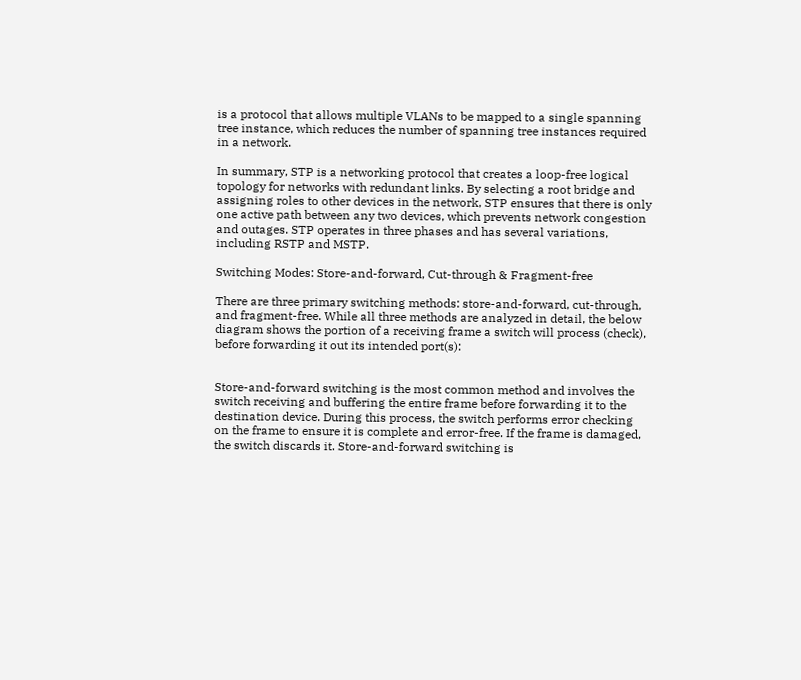is a protocol that allows multiple VLANs to be mapped to a single spanning tree instance, which reduces the number of spanning tree instances required in a network.

In summary, STP is a networking protocol that creates a loop-free logical topology for networks with redundant links. By selecting a root bridge and assigning roles to other devices in the network, STP ensures that there is only one active path between any two devices, which prevents network congestion and outages. STP operates in three phases and has several variations, including RSTP and MSTP.

Switching Modes: Store-and-forward, Cut-through & Fragment-free

There are three primary switching methods: store-and-forward, cut-through, and fragment-free. While all three methods are analyzed in detail, the below diagram shows the portion of a receiving frame a switch will process (check), before forwarding it out its intended port(s):


Store-and-forward switching is the most common method and involves the switch receiving and buffering the entire frame before forwarding it to the destination device. During this process, the switch performs error checking on the frame to ensure it is complete and error-free. If the frame is damaged, the switch discards it. Store-and-forward switching is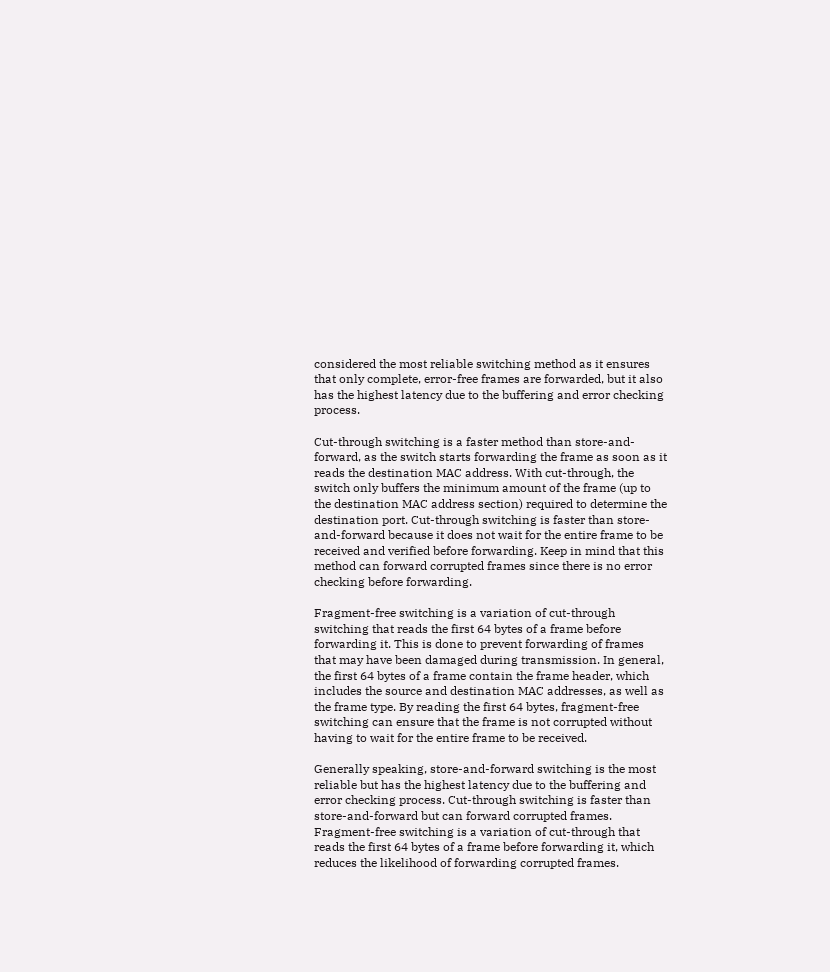considered the most reliable switching method as it ensures that only complete, error-free frames are forwarded, but it also has the highest latency due to the buffering and error checking process.

Cut-through switching is a faster method than store-and-forward, as the switch starts forwarding the frame as soon as it reads the destination MAC address. With cut-through, the switch only buffers the minimum amount of the frame (up to the destination MAC address section) required to determine the destination port. Cut-through switching is faster than store-and-forward because it does not wait for the entire frame to be received and verified before forwarding. Keep in mind that this method can forward corrupted frames since there is no error checking before forwarding.

Fragment-free switching is a variation of cut-through switching that reads the first 64 bytes of a frame before forwarding it. This is done to prevent forwarding of frames that may have been damaged during transmission. In general, the first 64 bytes of a frame contain the frame header, which includes the source and destination MAC addresses, as well as the frame type. By reading the first 64 bytes, fragment-free switching can ensure that the frame is not corrupted without having to wait for the entire frame to be received.

Generally speaking, store-and-forward switching is the most reliable but has the highest latency due to the buffering and error checking process. Cut-through switching is faster than store-and-forward but can forward corrupted frames. Fragment-free switching is a variation of cut-through that reads the first 64 bytes of a frame before forwarding it, which reduces the likelihood of forwarding corrupted frames.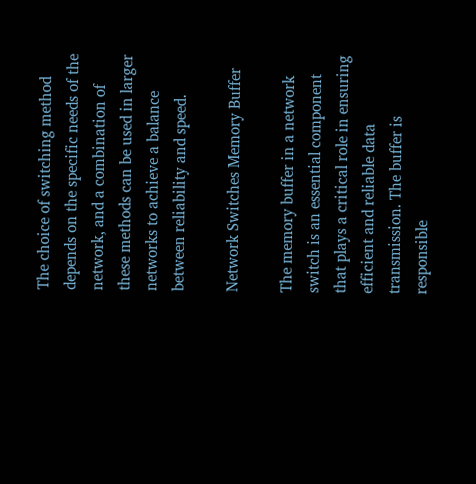The choice of switching method depends on the specific needs of the network, and a combination of these methods can be used in larger networks to achieve a balance between reliability and speed.

Network Switches Memory Buffer

The memory buffer in a network switch is an essential component that plays a critical role in ensuring efficient and reliable data transmission. The buffer is responsible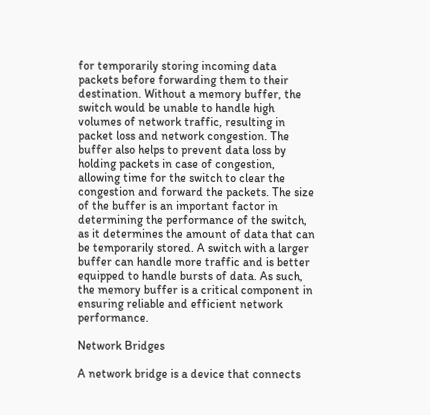for temporarily storing incoming data packets before forwarding them to their destination. Without a memory buffer, the switch would be unable to handle high volumes of network traffic, resulting in packet loss and network congestion. The buffer also helps to prevent data loss by holding packets in case of congestion, allowing time for the switch to clear the congestion and forward the packets. The size of the buffer is an important factor in determining the performance of the switch, as it determines the amount of data that can be temporarily stored. A switch with a larger buffer can handle more traffic and is better equipped to handle bursts of data. As such, the memory buffer is a critical component in ensuring reliable and efficient network performance.

Network Bridges

A network bridge is a device that connects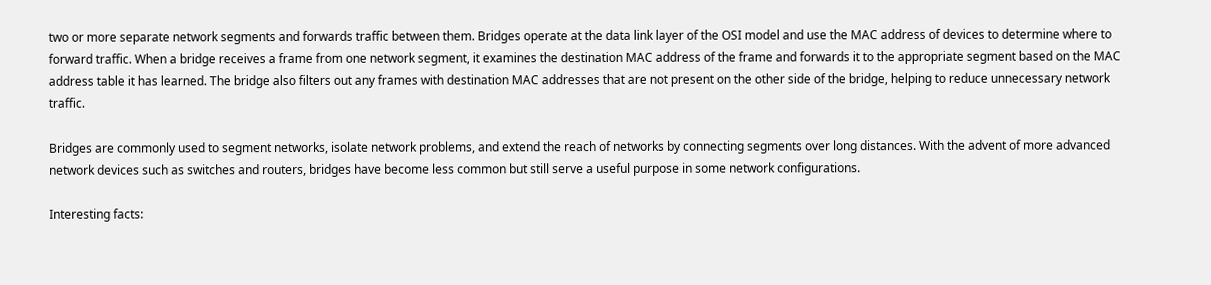two or more separate network segments and forwards traffic between them. Bridges operate at the data link layer of the OSI model and use the MAC address of devices to determine where to forward traffic. When a bridge receives a frame from one network segment, it examines the destination MAC address of the frame and forwards it to the appropriate segment based on the MAC address table it has learned. The bridge also filters out any frames with destination MAC addresses that are not present on the other side of the bridge, helping to reduce unnecessary network traffic.

Bridges are commonly used to segment networks, isolate network problems, and extend the reach of networks by connecting segments over long distances. With the advent of more advanced network devices such as switches and routers, bridges have become less common but still serve a useful purpose in some network configurations.

Interesting facts: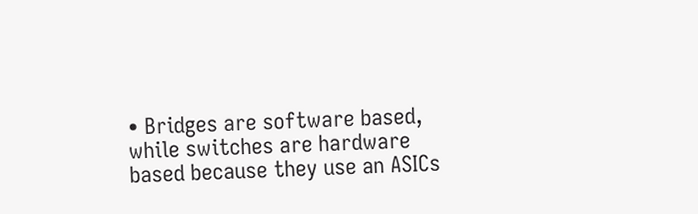• Bridges are software based, while switches are hardware based because they use an ASICs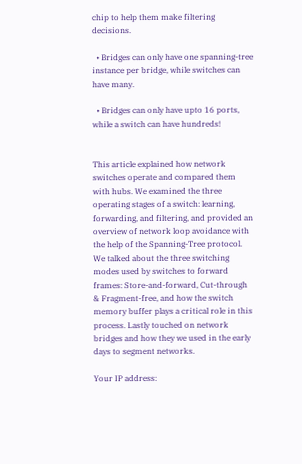chip to help them make filtering decisions.

  • Bridges can only have one spanning-tree instance per bridge, while switches can have many.

  • Bridges can only have upto 16 ports, while a switch can have hundreds!


This article explained how network switches operate and compared them with hubs. We examined the three operating stages of a switch: learning, forwarding, and filtering, and provided an overview of network loop avoidance with the help of the Spanning-Tree protocol. We talked about the three switching modes used by switches to forward frames: Store-and-forward, Cut-through & Fragment-free, and how the switch memory buffer plays a critical role in this process. Lastly touched on network bridges and how they we used in the early days to segment networks.

Your IP address: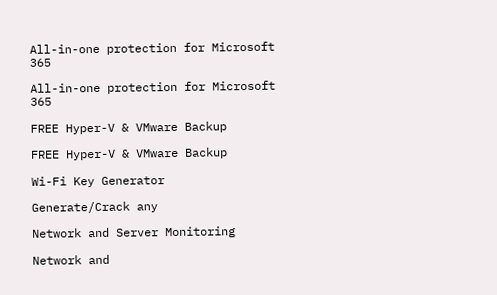All-in-one protection for Microsoft 365

All-in-one protection for Microsoft 365

FREE Hyper-V & VMware Backup

FREE Hyper-V & VMware Backup

Wi-Fi Key Generator

Generate/Crack any

Network and Server Monitoring

Network and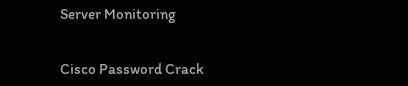Server Monitoring


Cisco Password Crack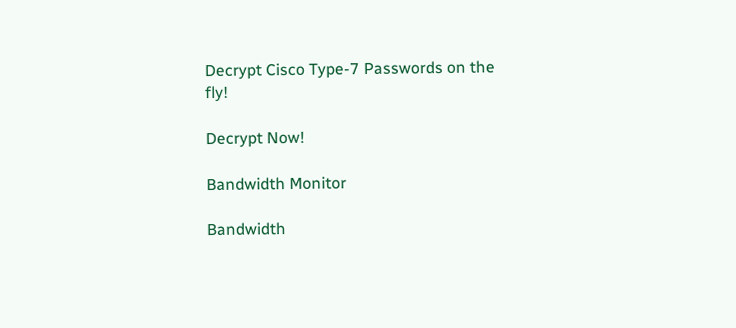Decrypt Cisco Type-7 Passwords on the fly!

Decrypt Now!

Bandwidth Monitor

Bandwidth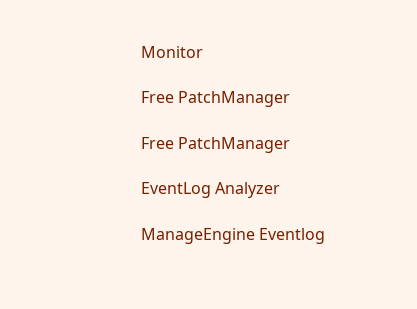Monitor

Free PatchManager

Free PatchManager

EventLog Analyzer

ManageEngine Eventlog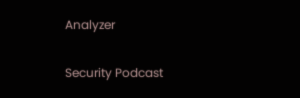Analyzer

Security Podcast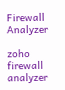Firewall Analyzer

zoho firewall analyzer